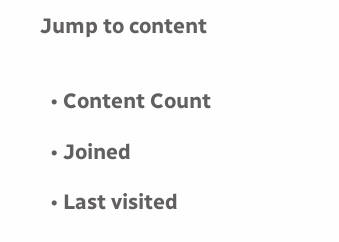Jump to content


  • Content Count

  • Joined

  • Last visited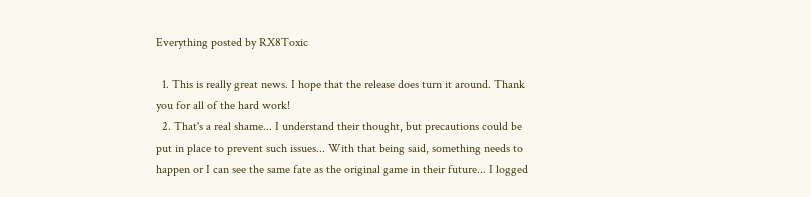Everything posted by RX8Toxic

  1. This is really great news. I hope that the release does turn it around. Thank you for all of the hard work!
  2. That's a real shame... I understand their thought, but precautions could be put in place to prevent such issues... With that being said, something needs to happen or I can see the same fate as the original game in their future... I logged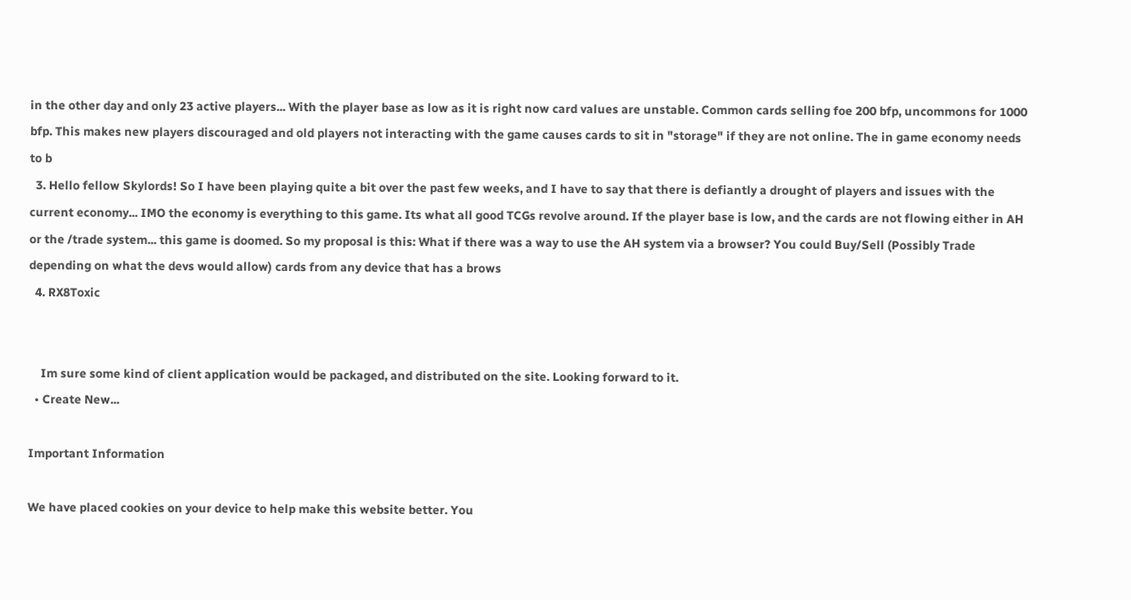in the other day and only 23 active players... With the player base as low as it is right now card values are unstable. Common cards selling foe 200 bfp, uncommons for 1000 bfp. This makes new players discouraged and old players not interacting with the game causes cards to sit in "storage" if they are not online. The in game economy needs to b
  3. Hello fellow Skylords! So I have been playing quite a bit over the past few weeks, and I have to say that there is defiantly a drought of players and issues with the current economy... IMO the economy is everything to this game. Its what all good TCGs revolve around. If the player base is low, and the cards are not flowing either in AH or the /trade system... this game is doomed. So my proposal is this: What if there was a way to use the AH system via a browser? You could Buy/Sell (Possibly Trade depending on what the devs would allow) cards from any device that has a brows
  4. RX8Toxic


    Im sure some kind of client application would be packaged, and distributed on the site. Looking forward to it.
  • Create New...

Important Information

We have placed cookies on your device to help make this website better. You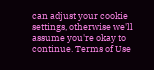can adjust your cookie settings, otherwise we'll assume you're okay to continue. Terms of Use